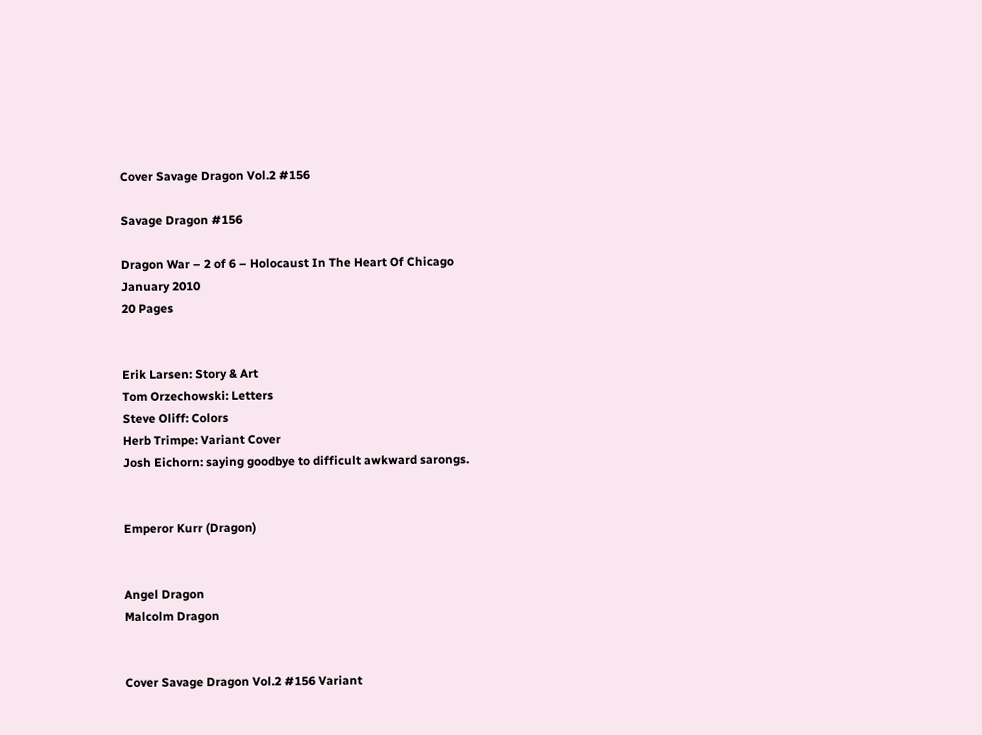Cover Savage Dragon Vol.2 #156

Savage Dragon #156

Dragon War – 2 of 6 – Holocaust In The Heart Of Chicago
January 2010
20 Pages


Erik Larsen: Story & Art
Tom Orzechowski: Letters
Steve Oliff: Colors
Herb Trimpe: Variant Cover
Josh Eichorn: saying goodbye to difficult awkward sarongs.


Emperor Kurr (Dragon)


Angel Dragon
Malcolm Dragon


Cover Savage Dragon Vol.2 #156 Variant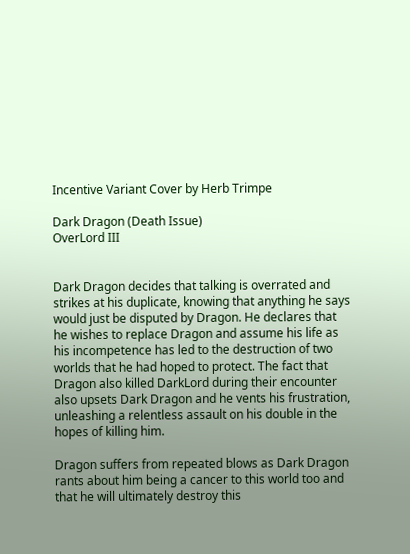Incentive Variant Cover by Herb Trimpe

Dark Dragon (Death Issue)
OverLord III


Dark Dragon decides that talking is overrated and strikes at his duplicate, knowing that anything he says would just be disputed by Dragon. He declares that he wishes to replace Dragon and assume his life as his incompetence has led to the destruction of two worlds that he had hoped to protect. The fact that Dragon also killed DarkLord during their encounter also upsets Dark Dragon and he vents his frustration, unleashing a relentless assault on his double in the hopes of killing him.

Dragon suffers from repeated blows as Dark Dragon rants about him being a cancer to this world too and that he will ultimately destroy this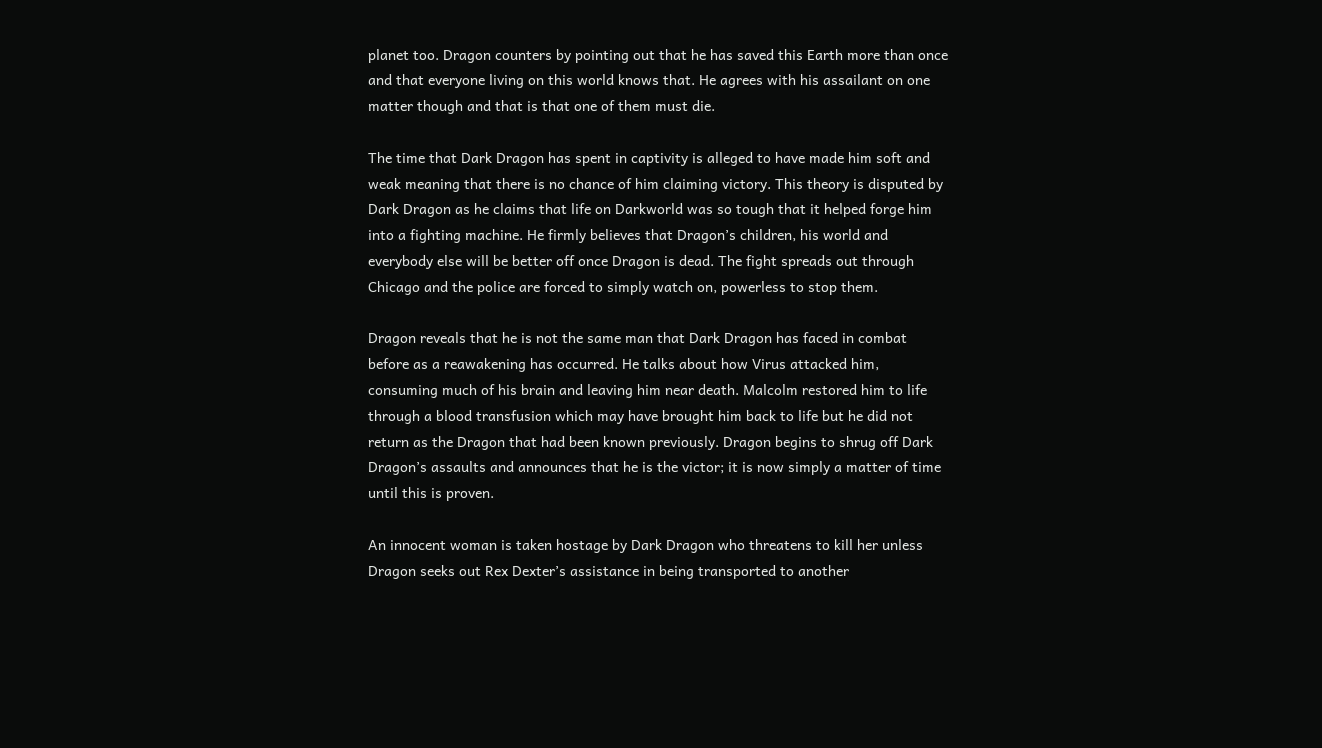planet too. Dragon counters by pointing out that he has saved this Earth more than once and that everyone living on this world knows that. He agrees with his assailant on one matter though and that is that one of them must die.

The time that Dark Dragon has spent in captivity is alleged to have made him soft and weak meaning that there is no chance of him claiming victory. This theory is disputed by Dark Dragon as he claims that life on Darkworld was so tough that it helped forge him into a fighting machine. He firmly believes that Dragon’s children, his world and everybody else will be better off once Dragon is dead. The fight spreads out through Chicago and the police are forced to simply watch on, powerless to stop them.

Dragon reveals that he is not the same man that Dark Dragon has faced in combat before as a reawakening has occurred. He talks about how Virus attacked him, consuming much of his brain and leaving him near death. Malcolm restored him to life through a blood transfusion which may have brought him back to life but he did not return as the Dragon that had been known previously. Dragon begins to shrug off Dark Dragon’s assaults and announces that he is the victor; it is now simply a matter of time until this is proven.

An innocent woman is taken hostage by Dark Dragon who threatens to kill her unless Dragon seeks out Rex Dexter’s assistance in being transported to another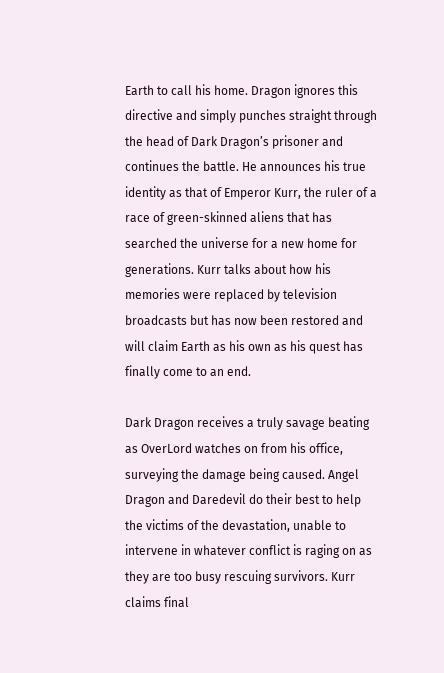Earth to call his home. Dragon ignores this directive and simply punches straight through the head of Dark Dragon’s prisoner and continues the battle. He announces his true identity as that of Emperor Kurr, the ruler of a race of green-skinned aliens that has searched the universe for a new home for generations. Kurr talks about how his memories were replaced by television broadcasts but has now been restored and will claim Earth as his own as his quest has finally come to an end.

Dark Dragon receives a truly savage beating as OverLord watches on from his office, surveying the damage being caused. Angel Dragon and Daredevil do their best to help the victims of the devastation, unable to intervene in whatever conflict is raging on as they are too busy rescuing survivors. Kurr claims final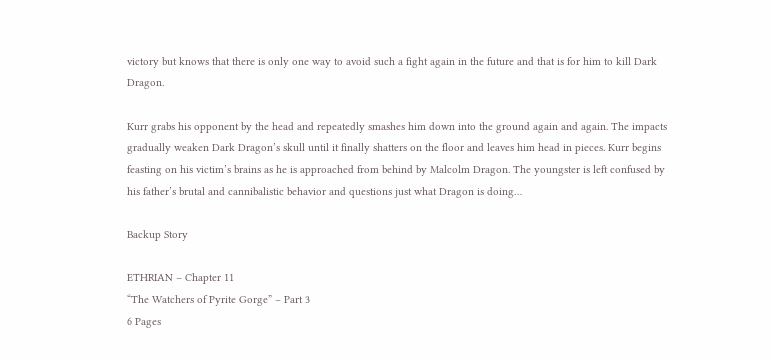victory but knows that there is only one way to avoid such a fight again in the future and that is for him to kill Dark Dragon.

Kurr grabs his opponent by the head and repeatedly smashes him down into the ground again and again. The impacts gradually weaken Dark Dragon’s skull until it finally shatters on the floor and leaves him head in pieces. Kurr begins feasting on his victim’s brains as he is approached from behind by Malcolm Dragon. The youngster is left confused by his father’s brutal and cannibalistic behavior and questions just what Dragon is doing…

Backup Story

ETHRIAN – Chapter 11
“The Watchers of Pyrite Gorge” – Part 3
6 Pages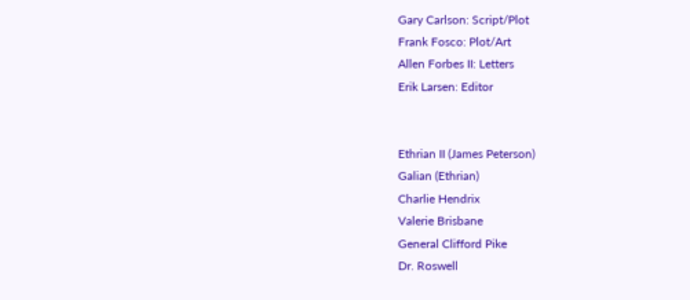Gary Carlson: Script/Plot
Frank Fosco: Plot/Art
Allen Forbes II: Letters
Erik Larsen: Editor


Ethrian II (James Peterson)
Galian (Ethrian)
Charlie Hendrix
Valerie Brisbane
General Clifford Pike
Dr. Roswell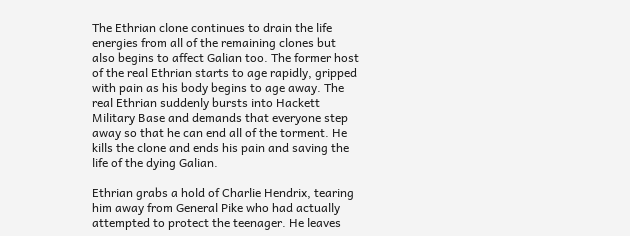The Ethrian clone continues to drain the life energies from all of the remaining clones but also begins to affect Galian too. The former host of the real Ethrian starts to age rapidly, gripped with pain as his body begins to age away. The real Ethrian suddenly bursts into Hackett Military Base and demands that everyone step away so that he can end all of the torment. He kills the clone and ends his pain and saving the life of the dying Galian.

Ethrian grabs a hold of Charlie Hendrix, tearing him away from General Pike who had actually attempted to protect the teenager. He leaves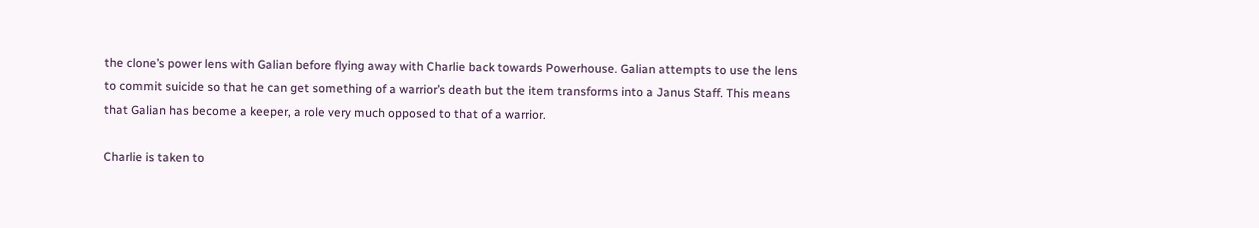the clone’s power lens with Galian before flying away with Charlie back towards Powerhouse. Galian attempts to use the lens to commit suicide so that he can get something of a warrior’s death but the item transforms into a Janus Staff. This means that Galian has become a keeper, a role very much opposed to that of a warrior.

Charlie is taken to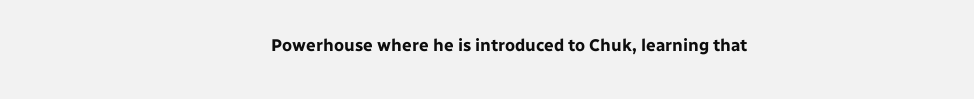Powerhouse where he is introduced to Chuk, learning that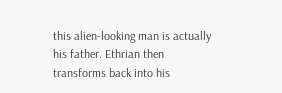this alien-looking man is actually his father. Ethrian then transforms back into his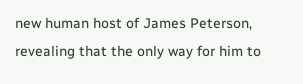new human host of James Peterson, revealing that the only way for him to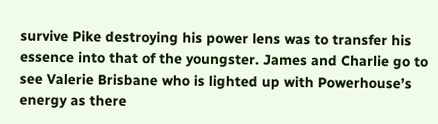survive Pike destroying his power lens was to transfer his essence into that of the youngster. James and Charlie go to see Valerie Brisbane who is lighted up with Powerhouse’s energy as there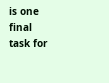is one final task for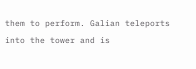them to perform. Galian teleports into the tower and is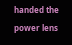handed the power lens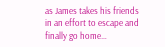as James takes his friends in an effort to escape and finally go home…